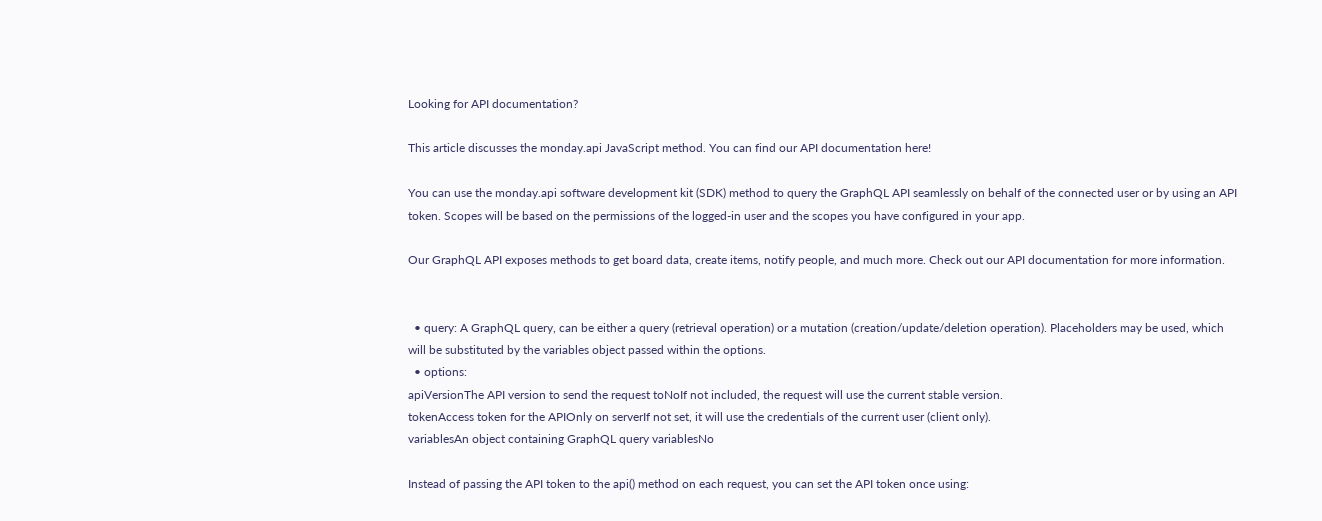Looking for API documentation?

This article discusses the monday.api JavaScript method. You can find our API documentation here!

You can use the monday.api software development kit (SDK) method to query the GraphQL API seamlessly on behalf of the connected user or by using an API token. Scopes will be based on the permissions of the logged-in user and the scopes you have configured in your app.

Our GraphQL API exposes methods to get board data, create items, notify people, and much more. Check out our API documentation for more information.


  • query: A GraphQL query, can be either a query (retrieval operation) or a mutation (creation/update/deletion operation). Placeholders may be used, which will be substituted by the variables object passed within the options.
  • options:
apiVersionThe API version to send the request toNoIf not included, the request will use the current stable version.
tokenAccess token for the APIOnly on serverIf not set, it will use the credentials of the current user (client only).
variablesAn object containing GraphQL query variablesNo

Instead of passing the API token to the api() method on each request, you can set the API token once using: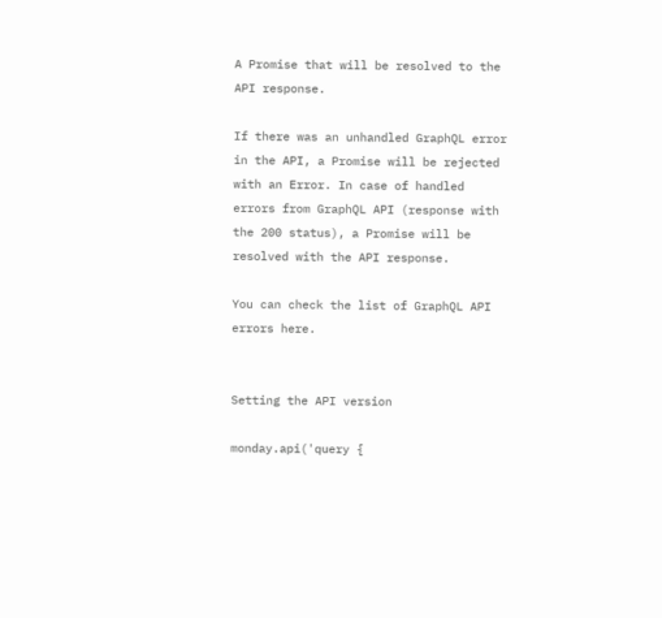A Promise that will be resolved to the API response.

If there was an unhandled GraphQL error in the API, a Promise will be rejected with an Error. In case of handled errors from GraphQL API (response with the 200 status), a Promise will be resolved with the API response.

You can check the list of GraphQL API errors here.


Setting the API version

monday.api('query {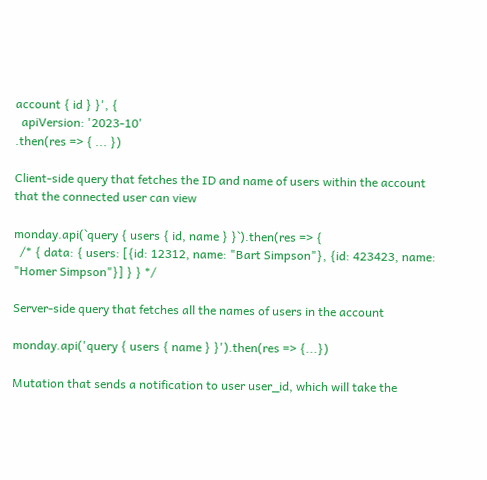account { id } }', {
  apiVersion: '2023-10'
.then(res => { ... })

Client-side query that fetches the ID and name of users within the account that the connected user can view

monday.api(`query { users { id, name } }`).then(res => {
  /* { data: { users: [{id: 12312, name: "Bart Simpson"}, {id: 423423, name: "Homer Simpson"}] } } */

Server-side query that fetches all the names of users in the account

monday.api('query { users { name } }').then(res => {...})

Mutation that sends a notification to user user_id, which will take the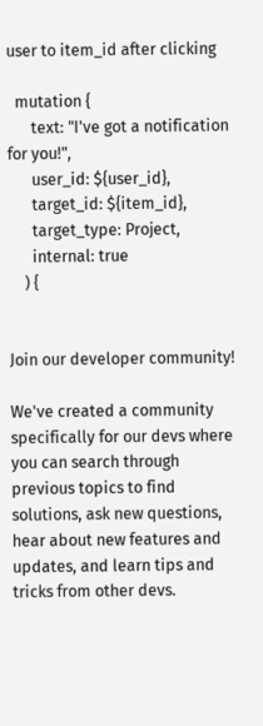user to item_id after clicking

  mutation {
      text: "I've got a notification for you!",
      user_id: ${user_id},
      target_id: ${item_id},
      target_type: Project,
      internal: true
    ) {


Join our developer community!

We've created a community specifically for our devs where you can search through previous topics to find solutions, ask new questions, hear about new features and updates, and learn tips and tricks from other devs.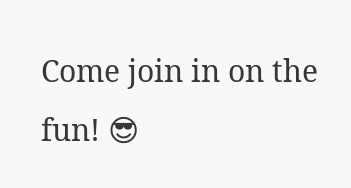Come join in on the fun! 😎